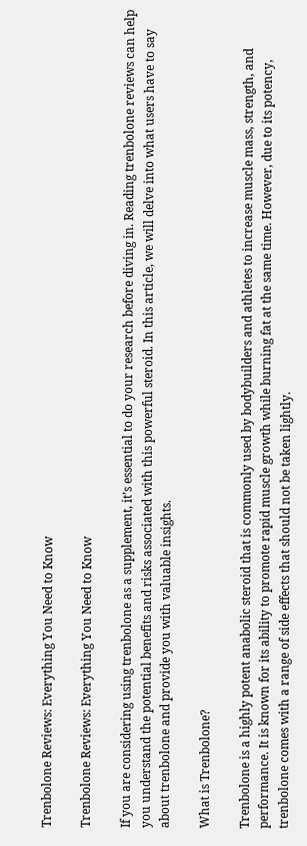Trenbolone Reviews: Everything You Need to Know

Trenbolone Reviews: Everything You Need to Know

If you are considering using trenbolone as a supplement, it’s essential to do your research before diving in. Reading trenbolone reviews can help you understand the potential benefits and risks associated with this powerful steroid. In this article, we will delve into what users have to say about trenbolone and provide you with valuable insights.

What is Trenbolone?

Trenbolone is a highly potent anabolic steroid that is commonly used by bodybuilders and athletes to increase muscle mass, strength, and performance. It is known for its ability to promote rapid muscle growth while burning fat at the same time. However, due to its potency, trenbolone comes with a range of side effects that should not be taken lightly.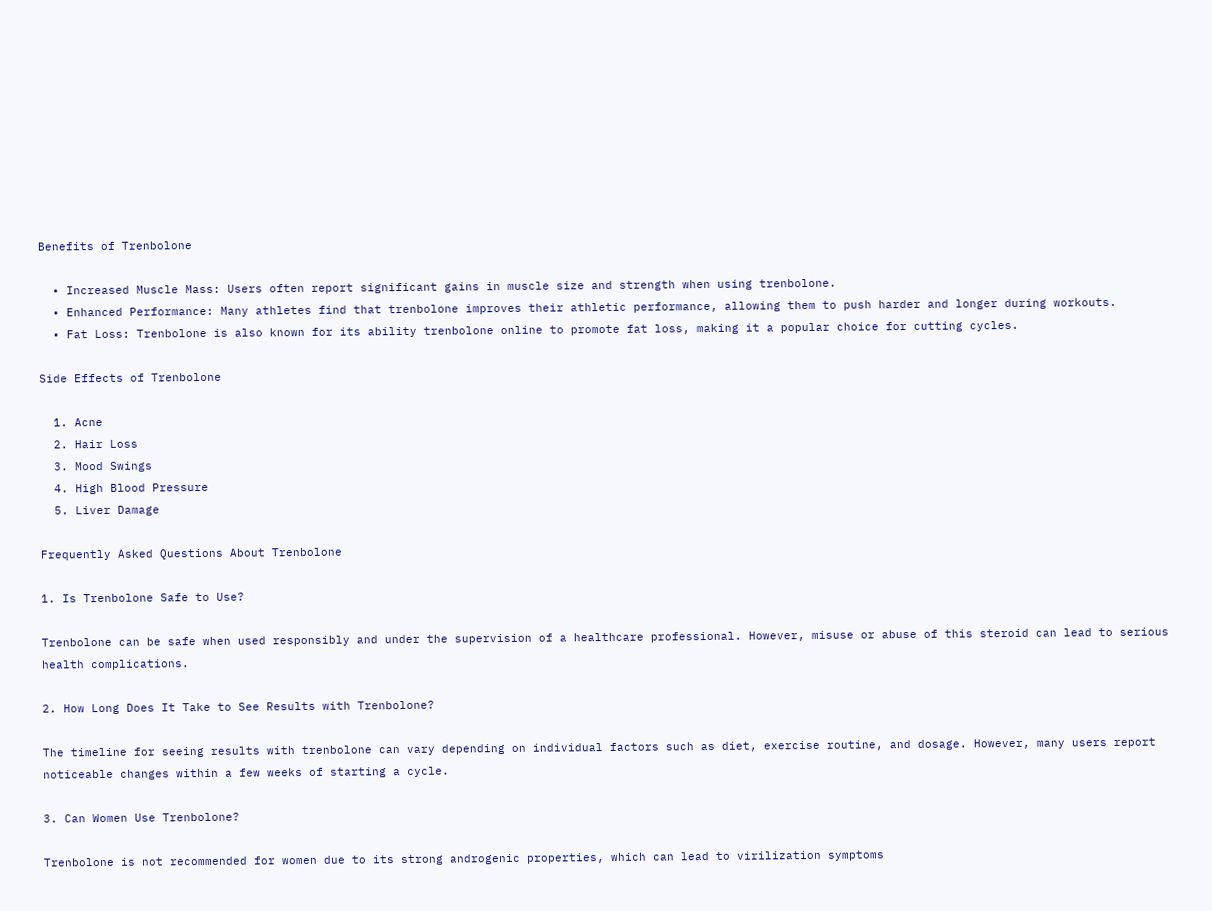Benefits of Trenbolone

  • Increased Muscle Mass: Users often report significant gains in muscle size and strength when using trenbolone.
  • Enhanced Performance: Many athletes find that trenbolone improves their athletic performance, allowing them to push harder and longer during workouts.
  • Fat Loss: Trenbolone is also known for its ability trenbolone online to promote fat loss, making it a popular choice for cutting cycles.

Side Effects of Trenbolone

  1. Acne
  2. Hair Loss
  3. Mood Swings
  4. High Blood Pressure
  5. Liver Damage

Frequently Asked Questions About Trenbolone

1. Is Trenbolone Safe to Use?

Trenbolone can be safe when used responsibly and under the supervision of a healthcare professional. However, misuse or abuse of this steroid can lead to serious health complications.

2. How Long Does It Take to See Results with Trenbolone?

The timeline for seeing results with trenbolone can vary depending on individual factors such as diet, exercise routine, and dosage. However, many users report noticeable changes within a few weeks of starting a cycle.

3. Can Women Use Trenbolone?

Trenbolone is not recommended for women due to its strong androgenic properties, which can lead to virilization symptoms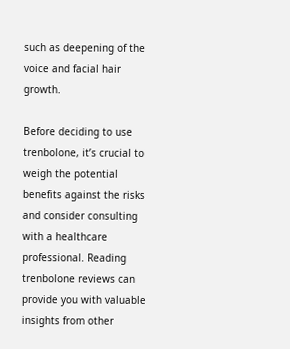such as deepening of the voice and facial hair growth.

Before deciding to use trenbolone, it’s crucial to weigh the potential benefits against the risks and consider consulting with a healthcare professional. Reading trenbolone reviews can provide you with valuable insights from other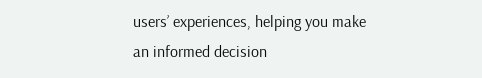users’ experiences, helping you make an informed decision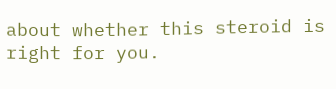about whether this steroid is right for you.